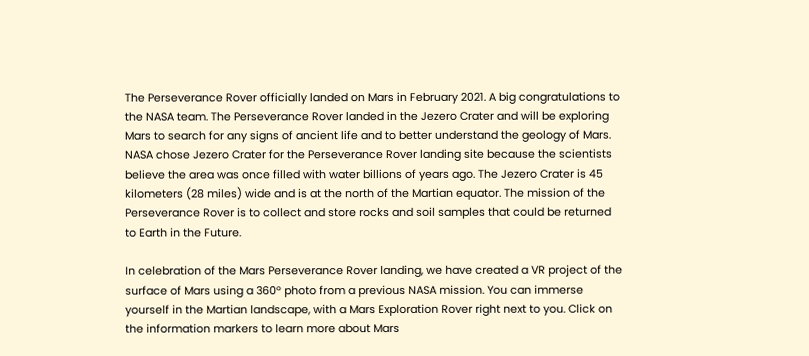The Perseverance Rover officially landed on Mars in February 2021. A big congratulations to the NASA team. The Perseverance Rover landed in the Jezero Crater and will be exploring Mars to search for any signs of ancient life and to better understand the geology of Mars. NASA chose Jezero Crater for the Perseverance Rover landing site because the scientists believe the area was once filled with water billions of years ago. The Jezero Crater is 45 kilometers (28 miles) wide and is at the north of the Martian equator. The mission of the Perseverance Rover is to collect and store rocks and soil samples that could be returned to Earth in the Future.

In celebration of the Mars Perseverance Rover landing, we have created a VR project of the surface of Mars using a 360º photo from a previous NASA mission. You can immerse yourself in the Martian landscape, with a Mars Exploration Rover right next to you. Click on the information markers to learn more about Mars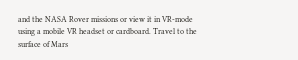and the NASA Rover missions or view it in VR-mode using a mobile VR headset or cardboard. Travel to the surface of Mars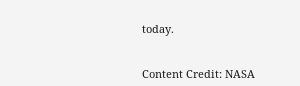today.


Content Credit: NASA